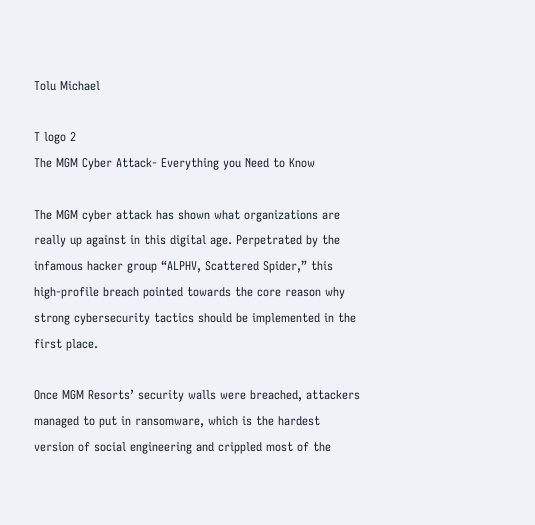Tolu Michael

T logo 2
The MGM Cyber Attack- Everything you Need to Know

The MGM cyber attack has shown what organizations are really up against in this digital age. Perpetrated by the infamous hacker group “ALPHV, Scattered Spider,” this high-profile breach pointed towards the core reason why strong cybersecurity tactics should be implemented in the first place.

Once MGM Resorts’ security walls were breached, attackers managed to put in ransomware, which is the hardest version of social engineering and crippled most of the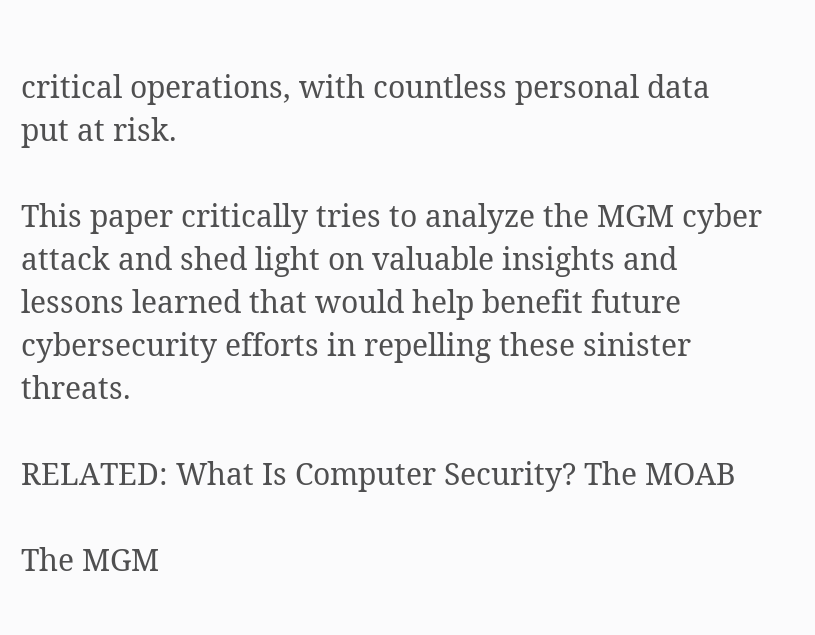critical operations, with countless personal data put at risk.

This paper critically tries to analyze the MGM cyber attack and shed light on valuable insights and lessons learned that would help benefit future cybersecurity efforts in repelling these sinister threats.

RELATED: What Is Computer Security? The MOAB

The MGM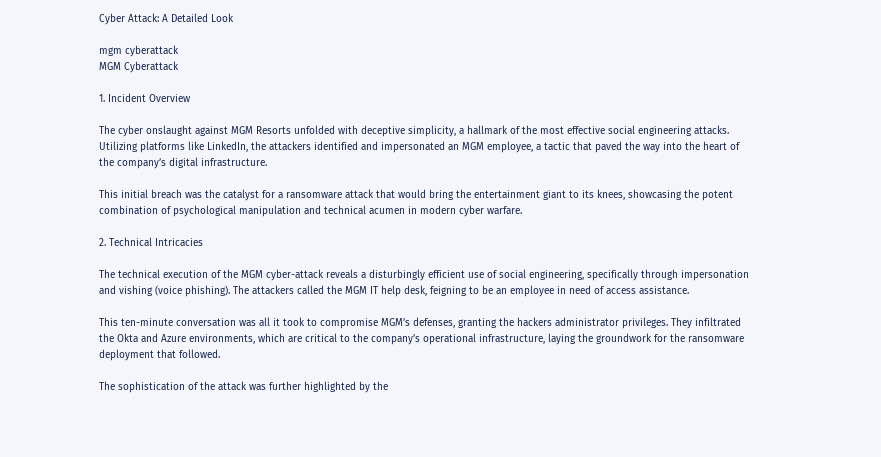Cyber Attack: A Detailed Look

mgm cyberattack
MGM Cyberattack

1. Incident Overview

The cyber onslaught against MGM Resorts unfolded with deceptive simplicity, a hallmark of the most effective social engineering attacks. Utilizing platforms like LinkedIn, the attackers identified and impersonated an MGM employee, a tactic that paved the way into the heart of the company’s digital infrastructure.

This initial breach was the catalyst for a ransomware attack that would bring the entertainment giant to its knees, showcasing the potent combination of psychological manipulation and technical acumen in modern cyber warfare.

2. Technical Intricacies

The technical execution of the MGM cyber-attack reveals a disturbingly efficient use of social engineering, specifically through impersonation and vishing (voice phishing). The attackers called the MGM IT help desk, feigning to be an employee in need of access assistance.

This ten-minute conversation was all it took to compromise MGM’s defenses, granting the hackers administrator privileges. They infiltrated the Okta and Azure environments, which are critical to the company’s operational infrastructure, laying the groundwork for the ransomware deployment that followed.

The sophistication of the attack was further highlighted by the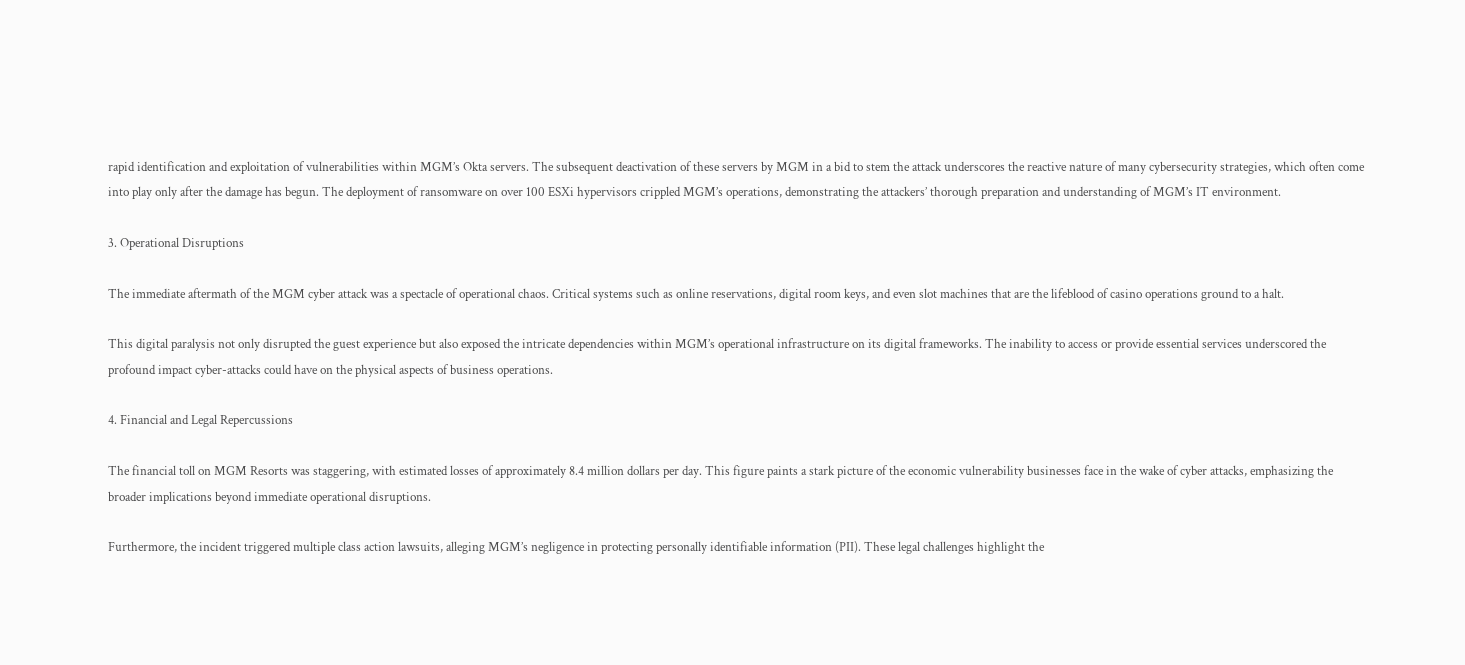rapid identification and exploitation of vulnerabilities within MGM’s Okta servers. The subsequent deactivation of these servers by MGM in a bid to stem the attack underscores the reactive nature of many cybersecurity strategies, which often come into play only after the damage has begun. The deployment of ransomware on over 100 ESXi hypervisors crippled MGM’s operations, demonstrating the attackers’ thorough preparation and understanding of MGM’s IT environment.

3. Operational Disruptions

The immediate aftermath of the MGM cyber attack was a spectacle of operational chaos. Critical systems such as online reservations, digital room keys, and even slot machines that are the lifeblood of casino operations ground to a halt.

This digital paralysis not only disrupted the guest experience but also exposed the intricate dependencies within MGM’s operational infrastructure on its digital frameworks. The inability to access or provide essential services underscored the profound impact cyber-attacks could have on the physical aspects of business operations.

4. Financial and Legal Repercussions

The financial toll on MGM Resorts was staggering, with estimated losses of approximately 8.4 million dollars per day. This figure paints a stark picture of the economic vulnerability businesses face in the wake of cyber attacks, emphasizing the broader implications beyond immediate operational disruptions.

Furthermore, the incident triggered multiple class action lawsuits, alleging MGM’s negligence in protecting personally identifiable information (PII). These legal challenges highlight the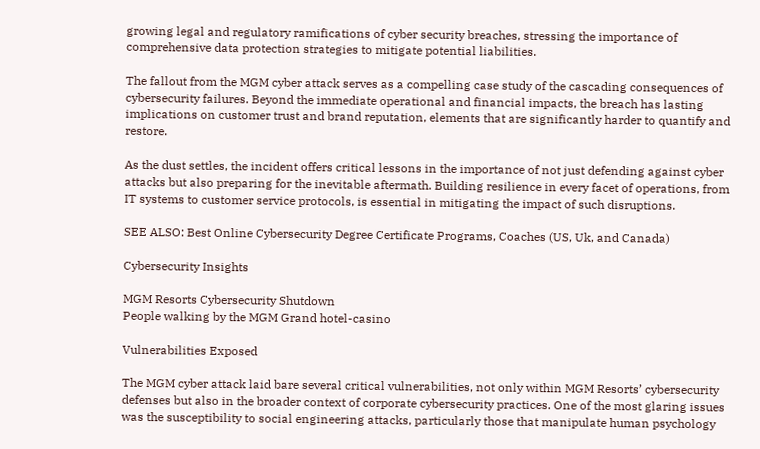growing legal and regulatory ramifications of cyber security breaches, stressing the importance of comprehensive data protection strategies to mitigate potential liabilities.

The fallout from the MGM cyber attack serves as a compelling case study of the cascading consequences of cybersecurity failures. Beyond the immediate operational and financial impacts, the breach has lasting implications on customer trust and brand reputation, elements that are significantly harder to quantify and restore.

As the dust settles, the incident offers critical lessons in the importance of not just defending against cyber attacks but also preparing for the inevitable aftermath. Building resilience in every facet of operations, from IT systems to customer service protocols, is essential in mitigating the impact of such disruptions.

SEE ALSO: Best Online Cybersecurity Degree Certificate Programs, Coaches (US, Uk, and Canada)

Cybersecurity Insights

MGM Resorts Cybersecurity Shutdown
People walking by the MGM Grand hotel-casino

Vulnerabilities Exposed

The MGM cyber attack laid bare several critical vulnerabilities, not only within MGM Resorts’ cybersecurity defenses but also in the broader context of corporate cybersecurity practices. One of the most glaring issues was the susceptibility to social engineering attacks, particularly those that manipulate human psychology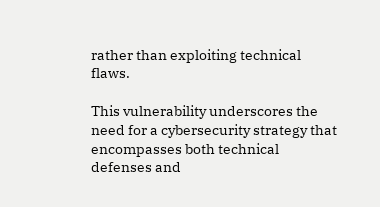rather than exploiting technical flaws.

This vulnerability underscores the need for a cybersecurity strategy that encompasses both technical defenses and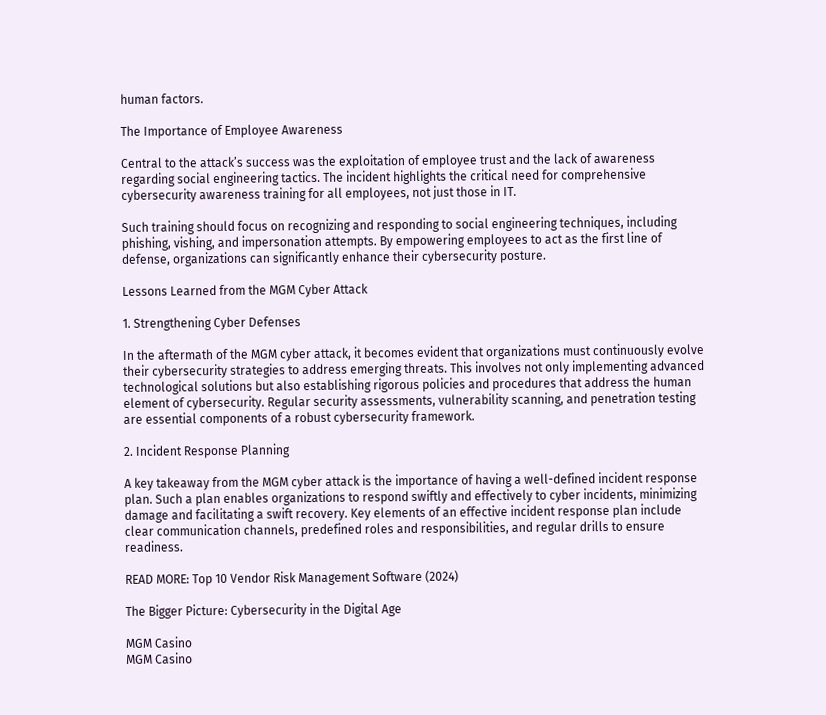human factors.

The Importance of Employee Awareness

Central to the attack’s success was the exploitation of employee trust and the lack of awareness regarding social engineering tactics. The incident highlights the critical need for comprehensive cybersecurity awareness training for all employees, not just those in IT.

Such training should focus on recognizing and responding to social engineering techniques, including phishing, vishing, and impersonation attempts. By empowering employees to act as the first line of defense, organizations can significantly enhance their cybersecurity posture.

Lessons Learned from the MGM Cyber Attack

1. Strengthening Cyber Defenses

In the aftermath of the MGM cyber attack, it becomes evident that organizations must continuously evolve their cybersecurity strategies to address emerging threats. This involves not only implementing advanced technological solutions but also establishing rigorous policies and procedures that address the human element of cybersecurity. Regular security assessments, vulnerability scanning, and penetration testing are essential components of a robust cybersecurity framework.

2. Incident Response Planning

A key takeaway from the MGM cyber attack is the importance of having a well-defined incident response plan. Such a plan enables organizations to respond swiftly and effectively to cyber incidents, minimizing damage and facilitating a swift recovery. Key elements of an effective incident response plan include clear communication channels, predefined roles and responsibilities, and regular drills to ensure readiness.

READ MORE: Top 10 Vendor Risk Management Software (2024)

The Bigger Picture: Cybersecurity in the Digital Age

MGM Casino
MGM Casino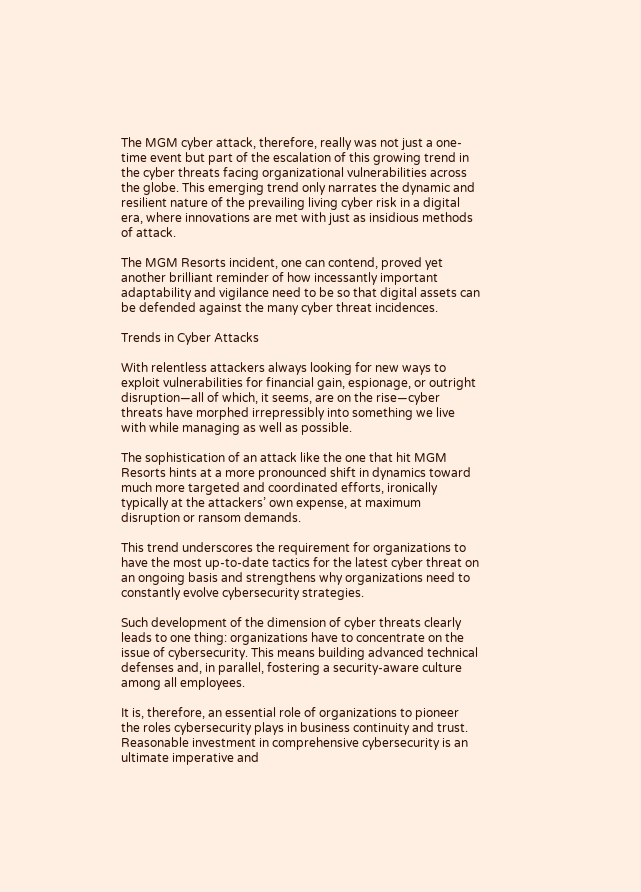The MGM cyber attack, therefore, really was not just a one-time event but part of the escalation of this growing trend in the cyber threats facing organizational vulnerabilities across the globe. This emerging trend only narrates the dynamic and resilient nature of the prevailing living cyber risk in a digital era, where innovations are met with just as insidious methods of attack.

The MGM Resorts incident, one can contend, proved yet another brilliant reminder of how incessantly important adaptability and vigilance need to be so that digital assets can be defended against the many cyber threat incidences.

Trends in Cyber Attacks

With relentless attackers always looking for new ways to exploit vulnerabilities for financial gain, espionage, or outright disruption—all of which, it seems, are on the rise—cyber threats have morphed irrepressibly into something we live with while managing as well as possible.

The sophistication of an attack like the one that hit MGM Resorts hints at a more pronounced shift in dynamics toward much more targeted and coordinated efforts, ironically typically at the attackers’ own expense, at maximum disruption or ransom demands.

This trend underscores the requirement for organizations to have the most up-to-date tactics for the latest cyber threat on an ongoing basis and strengthens why organizations need to constantly evolve cybersecurity strategies.

Such development of the dimension of cyber threats clearly leads to one thing: organizations have to concentrate on the issue of cybersecurity. This means building advanced technical defenses and, in parallel, fostering a security-aware culture among all employees.

It is, therefore, an essential role of organizations to pioneer the roles cybersecurity plays in business continuity and trust. Reasonable investment in comprehensive cybersecurity is an ultimate imperative and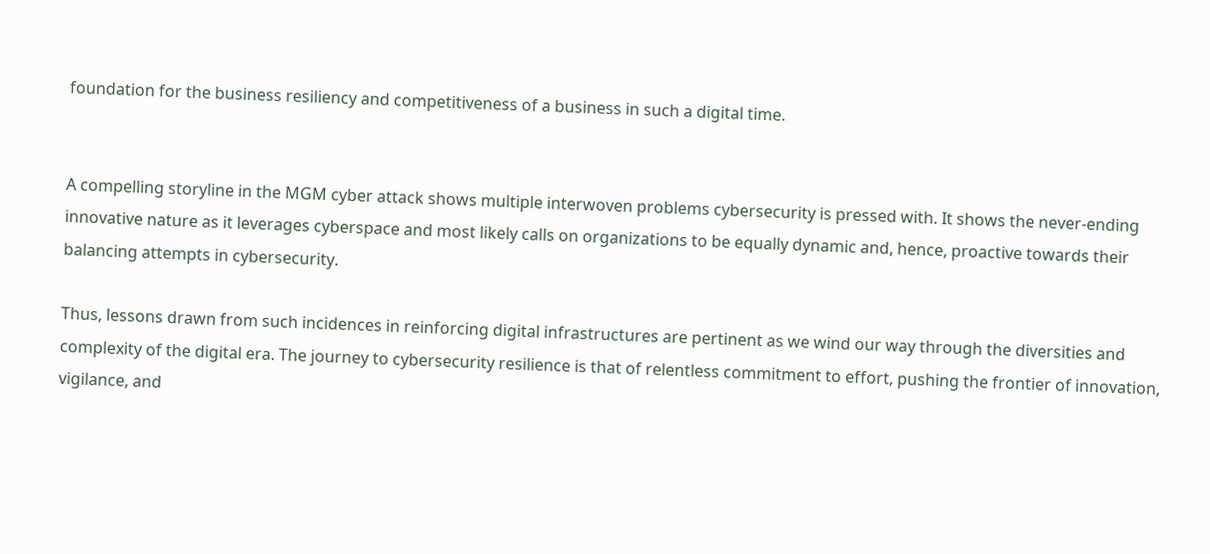foundation for the business resiliency and competitiveness of a business in such a digital time.


A compelling storyline in the MGM cyber attack shows multiple interwoven problems cybersecurity is pressed with. It shows the never-ending innovative nature as it leverages cyberspace and most likely calls on organizations to be equally dynamic and, hence, proactive towards their balancing attempts in cybersecurity.

Thus, lessons drawn from such incidences in reinforcing digital infrastructures are pertinent as we wind our way through the diversities and complexity of the digital era. The journey to cybersecurity resilience is that of relentless commitment to effort, pushing the frontier of innovation, vigilance, and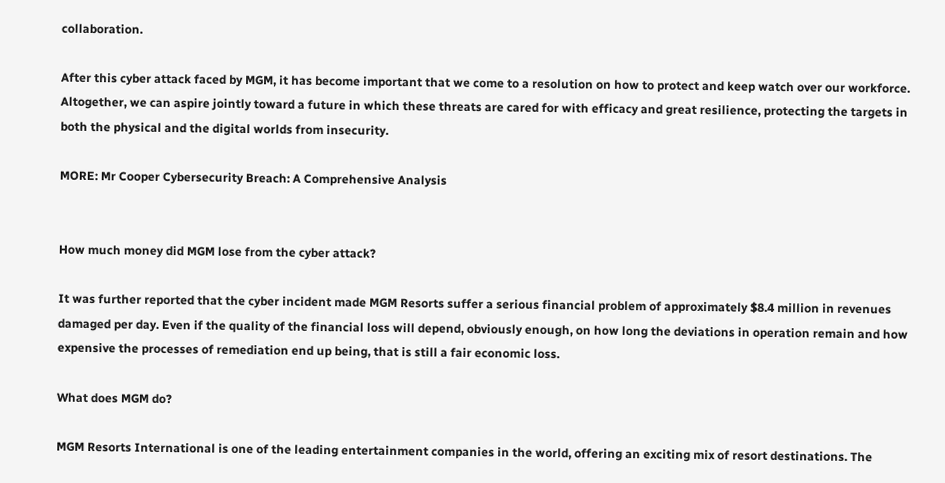collaboration.

After this cyber attack faced by MGM, it has become important that we come to a resolution on how to protect and keep watch over our workforce. Altogether, we can aspire jointly toward a future in which these threats are cared for with efficacy and great resilience, protecting the targets in both the physical and the digital worlds from insecurity.

MORE: Mr Cooper Cybersecurity Breach: A Comprehensive Analysis


How much money did MGM lose from the cyber attack?

It was further reported that the cyber incident made MGM Resorts suffer a serious financial problem of approximately $8.4 million in revenues damaged per day. Even if the quality of the financial loss will depend, obviously enough, on how long the deviations in operation remain and how expensive the processes of remediation end up being, that is still a fair economic loss.

What does MGM do?

MGM Resorts International is one of the leading entertainment companies in the world, offering an exciting mix of resort destinations. The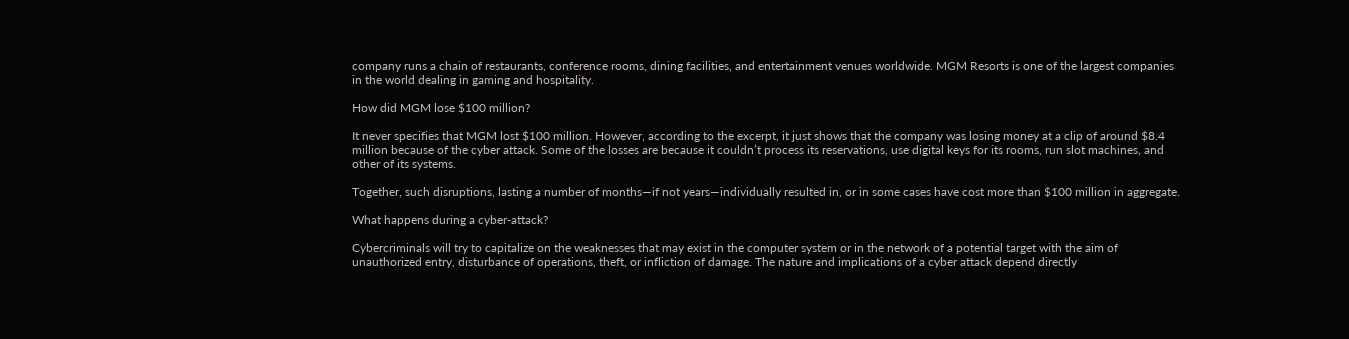company runs a chain of restaurants, conference rooms, dining facilities, and entertainment venues worldwide. MGM Resorts is one of the largest companies in the world dealing in gaming and hospitality.

How did MGM lose $100 million?

It never specifies that MGM lost $100 million. However, according to the excerpt, it just shows that the company was losing money at a clip of around $8.4 million because of the cyber attack. Some of the losses are because it couldn’t process its reservations, use digital keys for its rooms, run slot machines, and other of its systems.

Together, such disruptions, lasting a number of months—if not years—individually resulted in, or in some cases have cost more than $100 million in aggregate.

What happens during a cyber-attack?

Cybercriminals will try to capitalize on the weaknesses that may exist in the computer system or in the network of a potential target with the aim of unauthorized entry, disturbance of operations, theft, or infliction of damage. The nature and implications of a cyber attack depend directly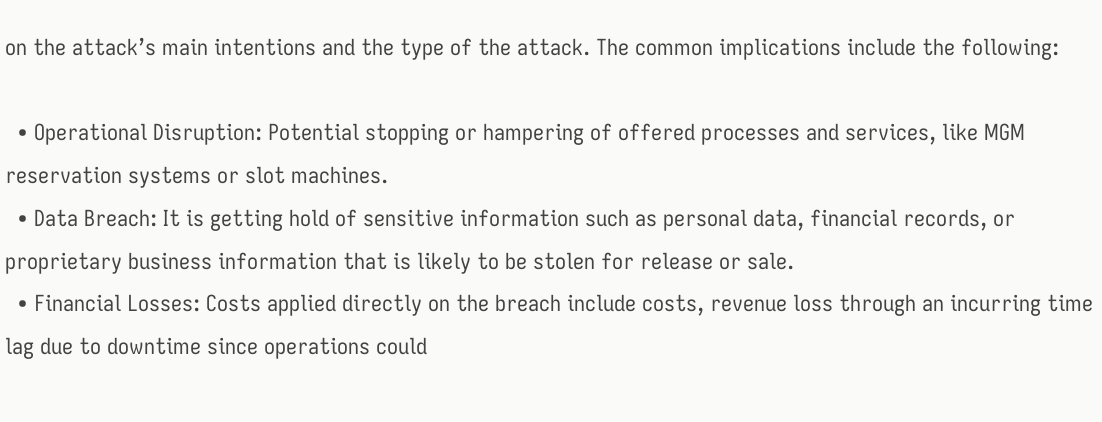on the attack’s main intentions and the type of the attack. The common implications include the following:

  • Operational Disruption: Potential stopping or hampering of offered processes and services, like MGM reservation systems or slot machines.
  • Data Breach: It is getting hold of sensitive information such as personal data, financial records, or proprietary business information that is likely to be stolen for release or sale.
  • Financial Losses: Costs applied directly on the breach include costs, revenue loss through an incurring time lag due to downtime since operations could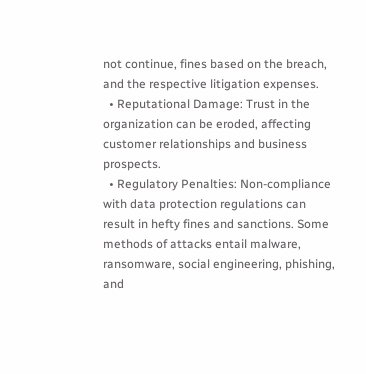not continue, fines based on the breach, and the respective litigation expenses.
  • Reputational Damage: Trust in the organization can be eroded, affecting customer relationships and business prospects.
  • Regulatory Penalties: Non-compliance with data protection regulations can result in hefty fines and sanctions. Some methods of attacks entail malware, ransomware, social engineering, phishing, and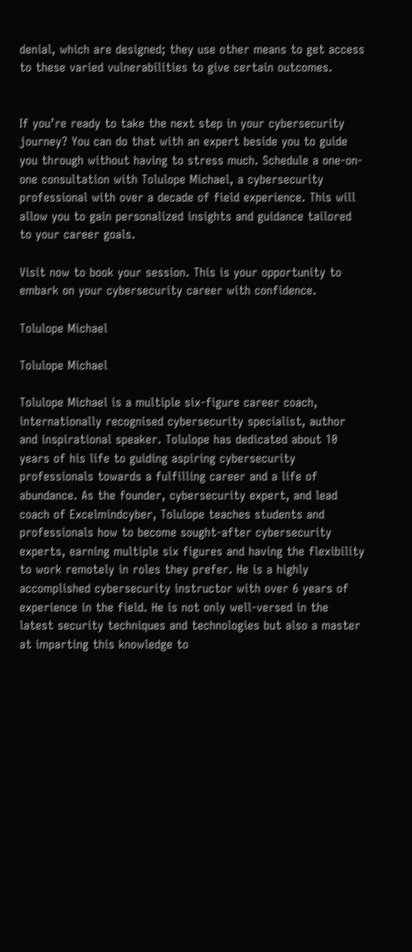denial, which are designed; they use other means to get access to these varied vulnerabilities to give certain outcomes.


If you’re ready to take the next step in your cybersecurity journey? You can do that with an expert beside you to guide you through without having to stress much. Schedule a one-on-one consultation with Tolulope Michael, a cybersecurity professional with over a decade of field experience. This will allow you to gain personalized insights and guidance tailored to your career goals.

Visit now to book your session. This is your opportunity to embark on your cybersecurity career with confidence.

Tolulope Michael

Tolulope Michael

Tolulope Michael is a multiple six-figure career coach, internationally recognised cybersecurity specialist, author and inspirational speaker. Tolulope has dedicated about 10 years of his life to guiding aspiring cybersecurity professionals towards a fulfilling career and a life of abundance. As the founder, cybersecurity expert, and lead coach of Excelmindcyber, Tolulope teaches students and professionals how to become sought-after cybersecurity experts, earning multiple six figures and having the flexibility to work remotely in roles they prefer. He is a highly accomplished cybersecurity instructor with over 6 years of experience in the field. He is not only well-versed in the latest security techniques and technologies but also a master at imparting this knowledge to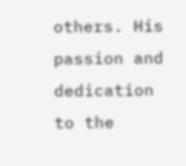others. His passion and dedication to the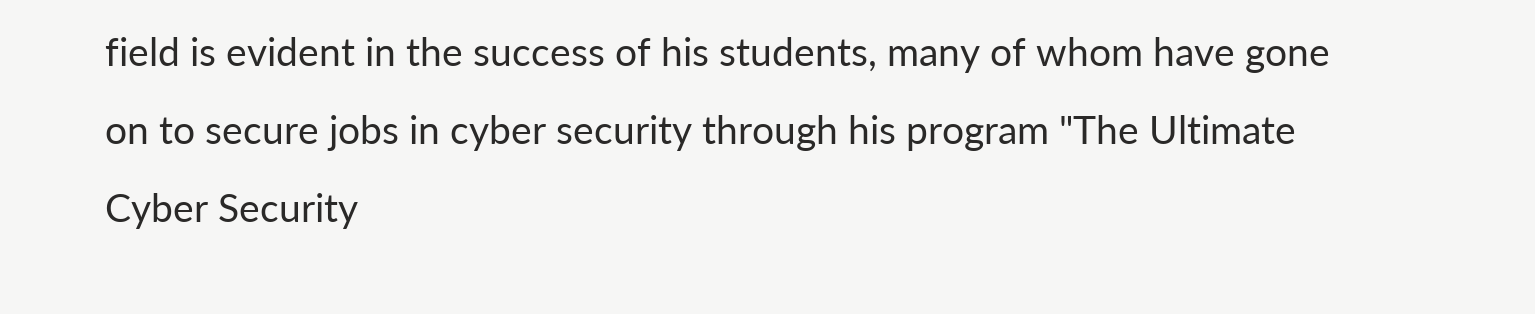field is evident in the success of his students, many of whom have gone on to secure jobs in cyber security through his program "The Ultimate Cyber Security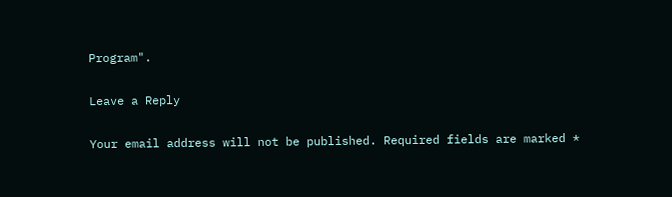Program".

Leave a Reply

Your email address will not be published. Required fields are marked *